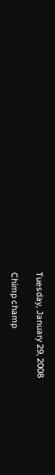Tuesday, January 29, 2008

Chimp champ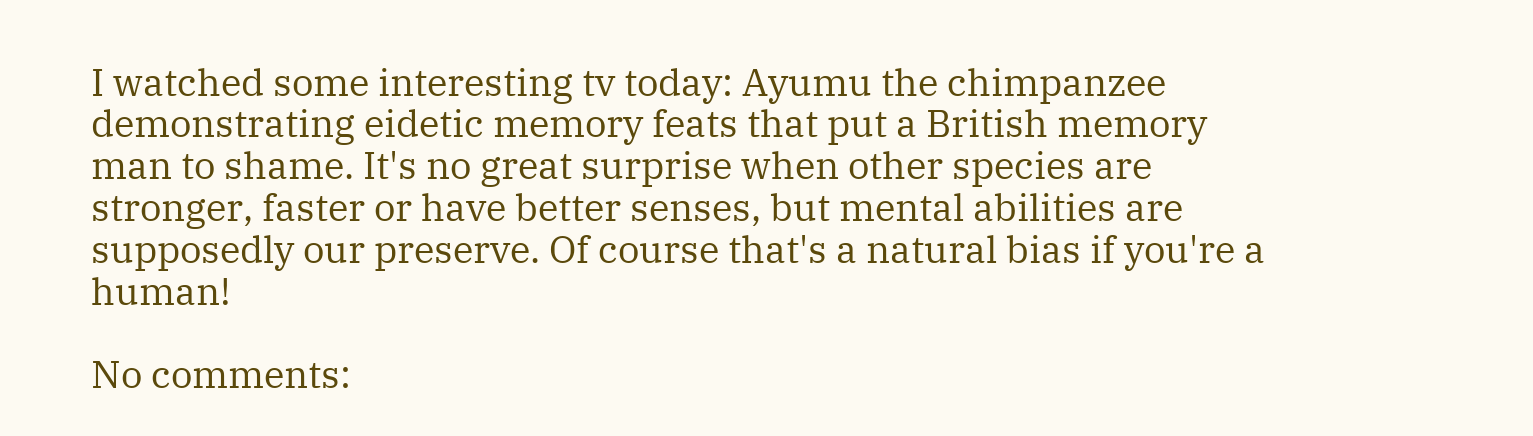I watched some interesting tv today: Ayumu the chimpanzee demonstrating eidetic memory feats that put a British memory man to shame. It's no great surprise when other species are stronger, faster or have better senses, but mental abilities are supposedly our preserve. Of course that's a natural bias if you're a human!

No comments: